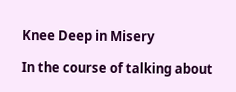Knee Deep in Misery

In the course of talking about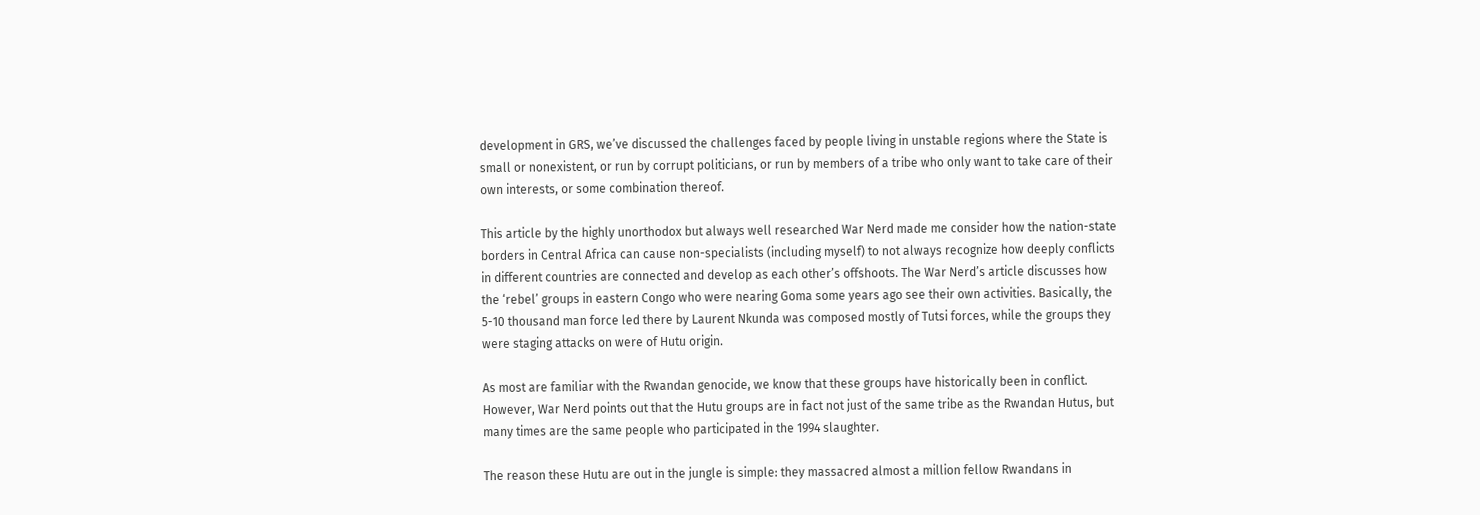development in GRS, we’ve discussed the challenges faced by people living in unstable regions where the State is small or nonexistent, or run by corrupt politicians, or run by members of a tribe who only want to take care of their own interests, or some combination thereof.

This article by the highly unorthodox but always well researched War Nerd made me consider how the nation-state borders in Central Africa can cause non-specialists (including myself) to not always recognize how deeply conflicts in different countries are connected and develop as each other’s offshoots. The War Nerd’s article discusses how the ‘rebel’ groups in eastern Congo who were nearing Goma some years ago see their own activities. Basically, the 5-10 thousand man force led there by Laurent Nkunda was composed mostly of Tutsi forces, while the groups they were staging attacks on were of Hutu origin.

As most are familiar with the Rwandan genocide, we know that these groups have historically been in conflict. However, War Nerd points out that the Hutu groups are in fact not just of the same tribe as the Rwandan Hutus, but many times are the same people who participated in the 1994 slaughter.

The reason these Hutu are out in the jungle is simple: they massacred almost a million fellow Rwandans in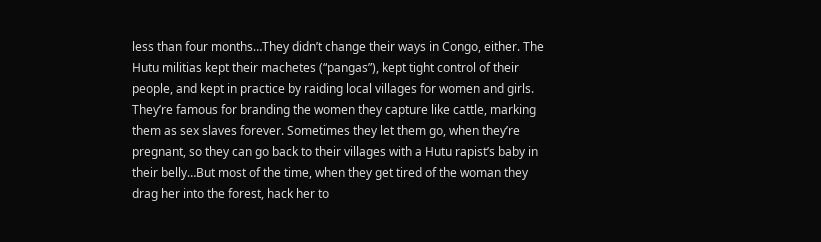less than four months…They didn’t change their ways in Congo, either. The Hutu militias kept their machetes (“pangas”), kept tight control of their people, and kept in practice by raiding local villages for women and girls. They’re famous for branding the women they capture like cattle, marking them as sex slaves forever. Sometimes they let them go, when they’re pregnant, so they can go back to their villages with a Hutu rapist’s baby in their belly…But most of the time, when they get tired of the woman they drag her into the forest, hack her to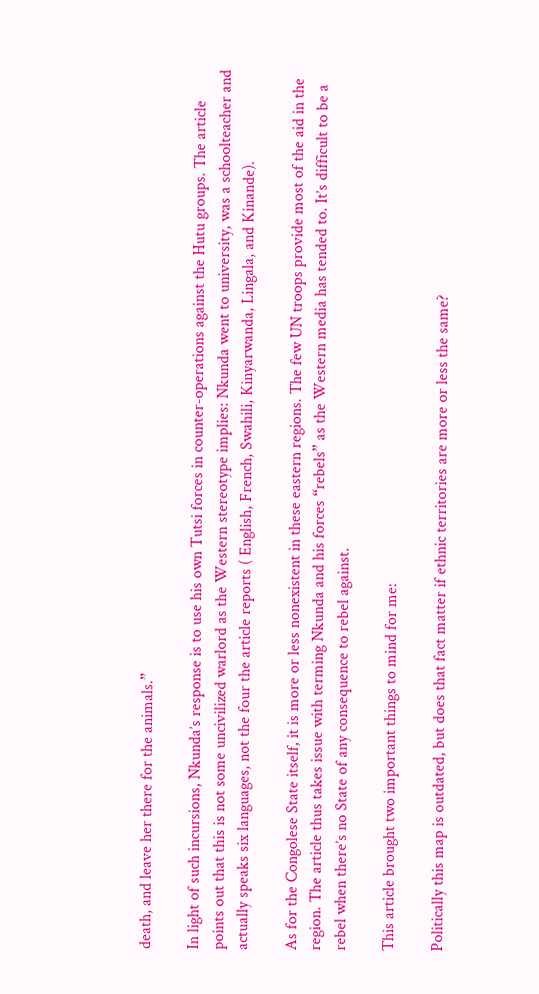death, and leave her there for the animals.”

In light of such incursions, Nkunda’s response is to use his own Tutsi forces in counter-operations against the Hutu groups. The article points out that this is not some uncivilized warlord as the Western stereotype implies: Nkunda went to university, was a schoolteacher and actually speaks six languages, not the four the article reports ( English, French, Swahili, Kinyarwanda, Lingala, and Kinande).

As for the Congolese State itself, it is more or less nonexistent in these eastern regions. The few UN troops provide most of the aid in the region. The article thus takes issue with terming Nkunda and his forces “rebels” as the Western media has tended to. It’s difficult to be a rebel when there’s no State of any consequence to rebel against.

This article brought two important things to mind for me:

Politically this map is outdated, but does that fact matter if ethnic territories are more or less the same?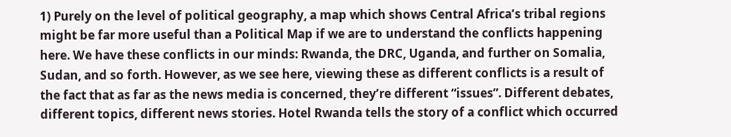1) Purely on the level of political geography, a map which shows Central Africa’s tribal regions might be far more useful than a Political Map if we are to understand the conflicts happening here. We have these conflicts in our minds: Rwanda, the DRC, Uganda, and further on Somalia, Sudan, and so forth. However, as we see here, viewing these as different conflicts is a result of the fact that as far as the news media is concerned, they’re different “issues”. Different debates, different topics, different news stories. Hotel Rwanda tells the story of a conflict which occurred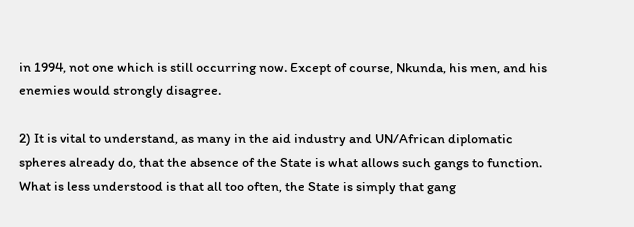in 1994, not one which is still occurring now. Except of course, Nkunda, his men, and his enemies would strongly disagree.

2) It is vital to understand, as many in the aid industry and UN/African diplomatic spheres already do, that the absence of the State is what allows such gangs to function. What is less understood is that all too often, the State is simply that gang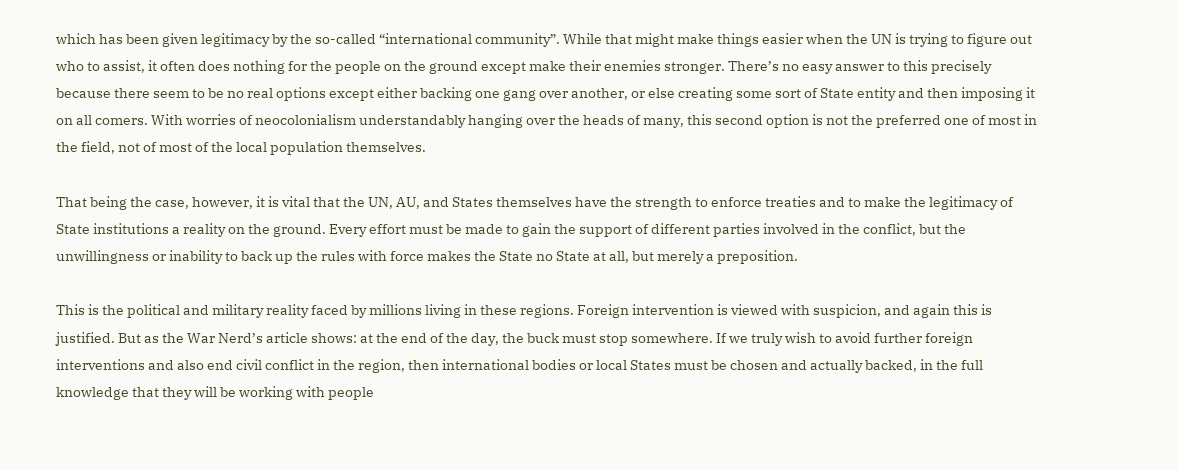which has been given legitimacy by the so-called “international community”. While that might make things easier when the UN is trying to figure out who to assist, it often does nothing for the people on the ground except make their enemies stronger. There’s no easy answer to this precisely because there seem to be no real options except either backing one gang over another, or else creating some sort of State entity and then imposing it on all comers. With worries of neocolonialism understandably hanging over the heads of many, this second option is not the preferred one of most in the field, not of most of the local population themselves.

That being the case, however, it is vital that the UN, AU, and States themselves have the strength to enforce treaties and to make the legitimacy of State institutions a reality on the ground. Every effort must be made to gain the support of different parties involved in the conflict, but the unwillingness or inability to back up the rules with force makes the State no State at all, but merely a preposition.

This is the political and military reality faced by millions living in these regions. Foreign intervention is viewed with suspicion, and again this is justified. But as the War Nerd’s article shows: at the end of the day, the buck must stop somewhere. If we truly wish to avoid further foreign interventions and also end civil conflict in the region, then international bodies or local States must be chosen and actually backed, in the full knowledge that they will be working with people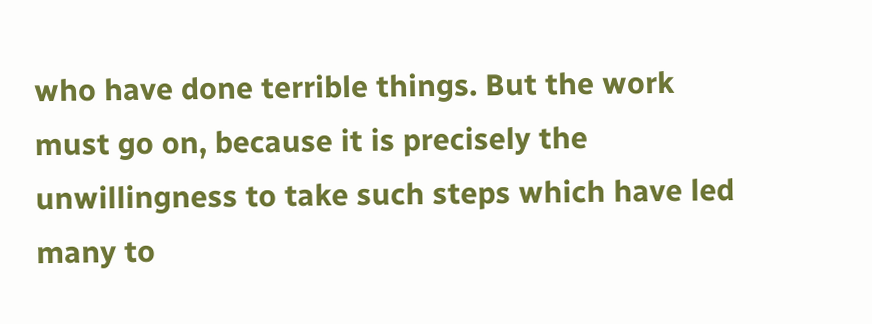who have done terrible things. But the work must go on, because it is precisely the unwillingness to take such steps which have led many to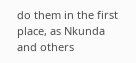do them in the first place, as Nkunda and others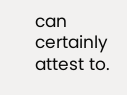can certainly attest to.